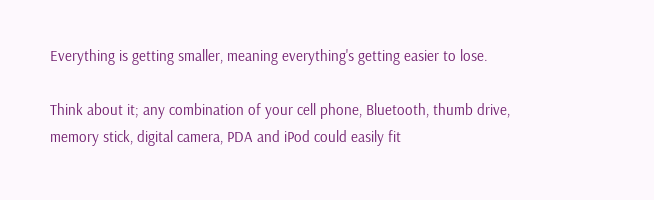Everything is getting smaller, meaning everything's getting easier to lose.

Think about it; any combination of your cell phone, Bluetooth, thumb drive, memory stick, digital camera, PDA and iPod could easily fit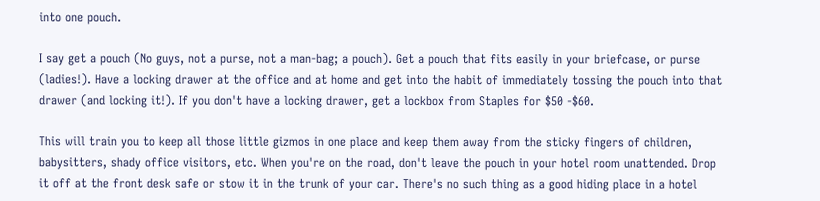into one pouch.

I say get a pouch (No guys, not a purse, not a man-bag; a pouch). Get a pouch that fits easily in your briefcase, or purse (ladies!). Have a locking drawer at the office and at home and get into the habit of immediately tossing the pouch into that drawer (and locking it!). If you don't have a locking drawer, get a lockbox from Staples for $50 -$60.

This will train you to keep all those little gizmos in one place and keep them away from the sticky fingers of children, babysitters, shady office visitors, etc. When you're on the road, don't leave the pouch in your hotel room unattended. Drop it off at the front desk safe or stow it in the trunk of your car. There's no such thing as a good hiding place in a hotel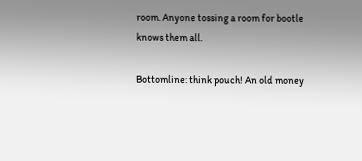room. Anyone tossing a room for bootle knows them all.

Bottomline: think pouch! An old money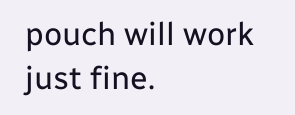pouch will work just fine.